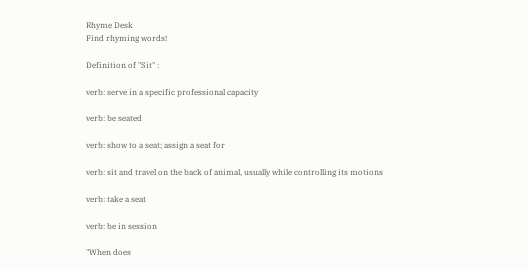Rhyme Desk
Find rhyming words!

Definition of "Sit" :

verb: serve in a specific professional capacity

verb: be seated

verb: show to a seat; assign a seat for

verb: sit and travel on the back of animal, usually while controlling its motions

verb: take a seat

verb: be in session

"When does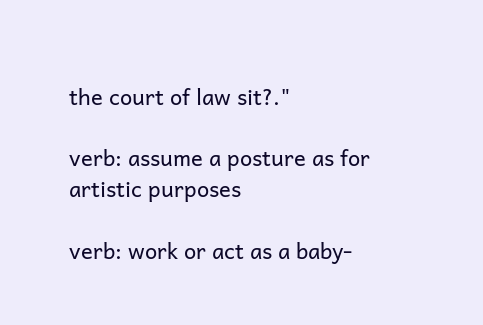the court of law sit?."

verb: assume a posture as for artistic purposes

verb: work or act as a baby-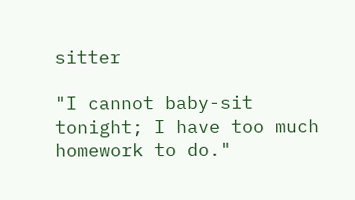sitter

"I cannot baby-sit tonight; I have too much homework to do."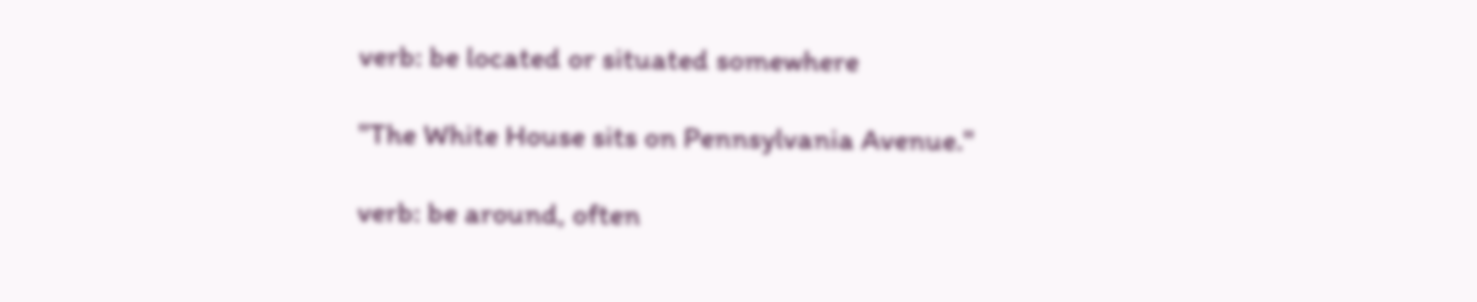verb: be located or situated somewhere

"The White House sits on Pennsylvania Avenue."

verb: be around, often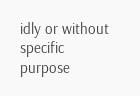idly or without specific purpose